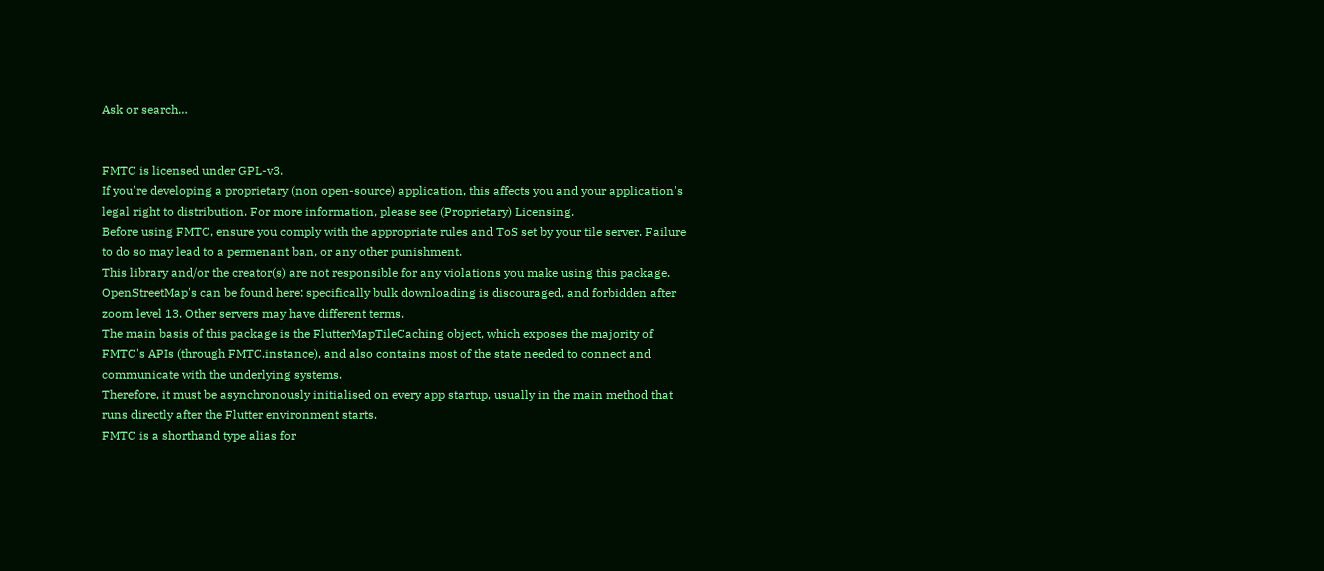Ask or search…


FMTC is licensed under GPL-v3.
If you're developing a proprietary (non open-source) application, this affects you and your application's legal right to distribution. For more information, please see (Proprietary) Licensing.
Before using FMTC, ensure you comply with the appropriate rules and ToS set by your tile server. Failure to do so may lead to a permenant ban, or any other punishment.
This library and/or the creator(s) are not responsible for any violations you make using this package.
OpenStreetMap's can be found here: specifically bulk downloading is discouraged, and forbidden after zoom level 13. Other servers may have different terms.
The main basis of this package is the FlutterMapTileCaching object, which exposes the majority of FMTC's APIs (through FMTC.instance), and also contains most of the state needed to connect and communicate with the underlying systems.
Therefore, it must be asynchronously initialised on every app startup, usually in the main method that runs directly after the Flutter environment starts.
FMTC is a shorthand type alias for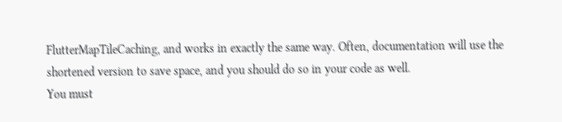FlutterMapTileCaching, and works in exactly the same way. Often, documentation will use the shortened version to save space, and you should do so in your code as well.
You must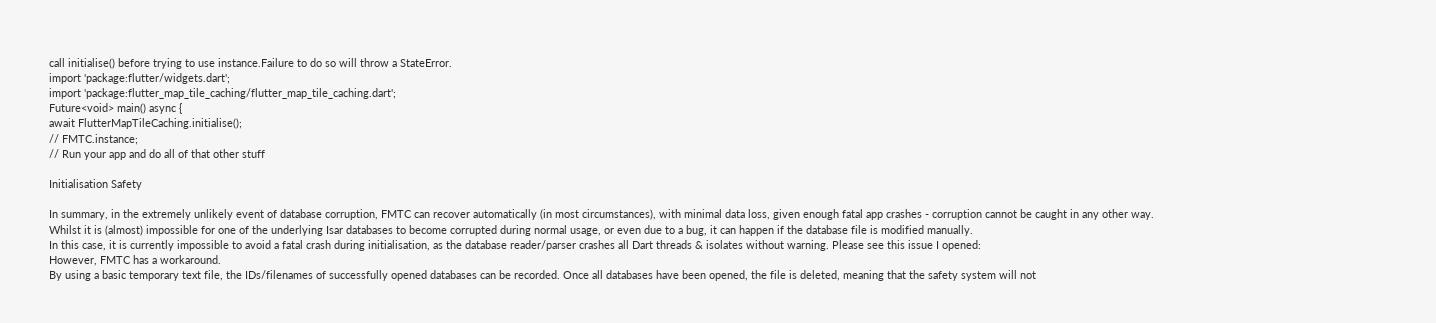call initialise() before trying to use instance.Failure to do so will throw a StateError.
import 'package:flutter/widgets.dart';
import 'package:flutter_map_tile_caching/flutter_map_tile_caching.dart';
Future<void> main() async {
await FlutterMapTileCaching.initialise();
// FMTC.instance;
// Run your app and do all of that other stuff

Initialisation Safety

In summary, in the extremely unlikely event of database corruption, FMTC can recover automatically (in most circumstances), with minimal data loss, given enough fatal app crashes - corruption cannot be caught in any other way.
Whilst it is (almost) impossible for one of the underlying Isar databases to become corrupted during normal usage, or even due to a bug, it can happen if the database file is modified manually.
In this case, it is currently impossible to avoid a fatal crash during initialisation, as the database reader/parser crashes all Dart threads & isolates without warning. Please see this issue I opened:
However, FMTC has a workaround.
By using a basic temporary text file, the IDs/filenames of successfully opened databases can be recorded. Once all databases have been opened, the file is deleted, meaning that the safety system will not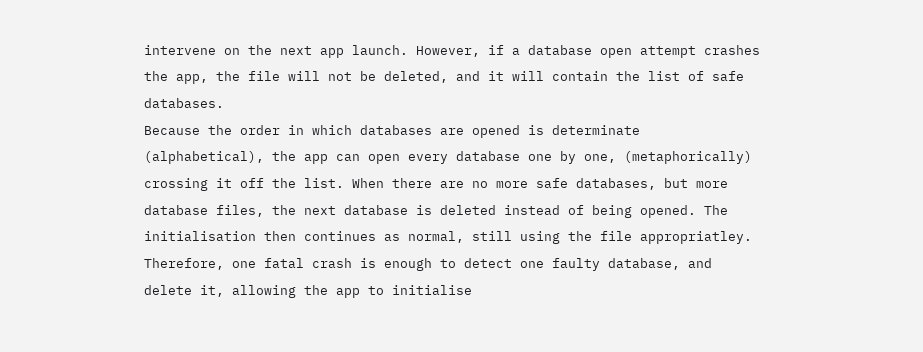intervene on the next app launch. However, if a database open attempt crashes the app, the file will not be deleted, and it will contain the list of safe databases.
Because the order in which databases are opened is determinate (alphabetical), the app can open every database one by one, (metaphorically) crossing it off the list. When there are no more safe databases, but more database files, the next database is deleted instead of being opened. The initialisation then continues as normal, still using the file appropriatley.
Therefore, one fatal crash is enough to detect one faulty database, and delete it, allowing the app to initialise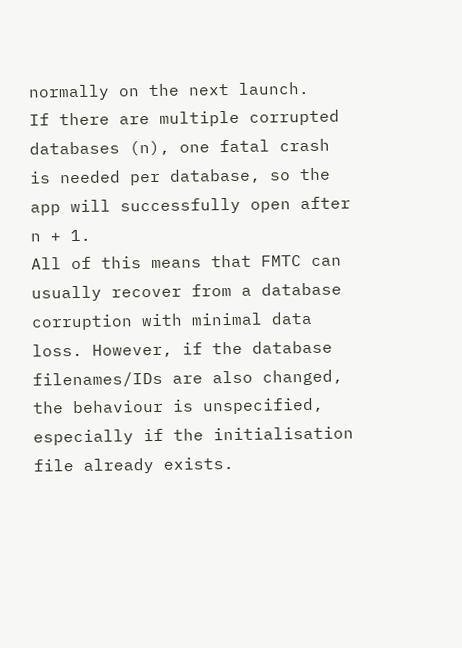normally on the next launch.
If there are multiple corrupted databases (n), one fatal crash is needed per database, so the app will successfully open after n + 1.
All of this means that FMTC can usually recover from a database corruption with minimal data loss. However, if the database filenames/IDs are also changed, the behaviour is unspecified, especially if the initialisation file already exists.